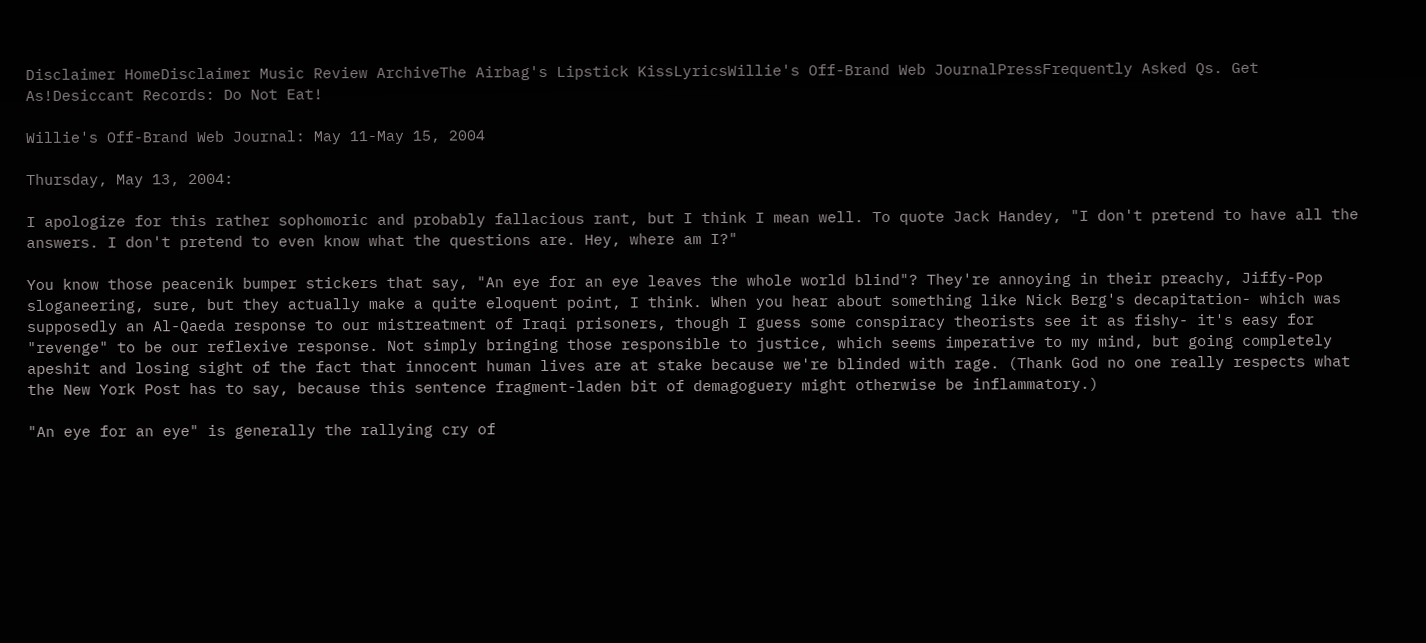Disclaimer HomeDisclaimer Music Review ArchiveThe Airbag's Lipstick KissLyricsWillie's Off-Brand Web JournalPressFrequently Asked Qs. Get As!Desiccant Records: Do Not Eat!

Willie's Off-Brand Web Journal: May 11-May 15, 2004

Thursday, May 13, 2004:

I apologize for this rather sophomoric and probably fallacious rant, but I think I mean well. To quote Jack Handey, "I don't pretend to have all the answers. I don't pretend to even know what the questions are. Hey, where am I?"

You know those peacenik bumper stickers that say, "An eye for an eye leaves the whole world blind"? They're annoying in their preachy, Jiffy-Pop sloganeering, sure, but they actually make a quite eloquent point, I think. When you hear about something like Nick Berg's decapitation- which was supposedly an Al-Qaeda response to our mistreatment of Iraqi prisoners, though I guess some conspiracy theorists see it as fishy- it's easy for "revenge" to be our reflexive response. Not simply bringing those responsible to justice, which seems imperative to my mind, but going completely apeshit and losing sight of the fact that innocent human lives are at stake because we're blinded with rage. (Thank God no one really respects what the New York Post has to say, because this sentence fragment-laden bit of demagoguery might otherwise be inflammatory.)

"An eye for an eye" is generally the rallying cry of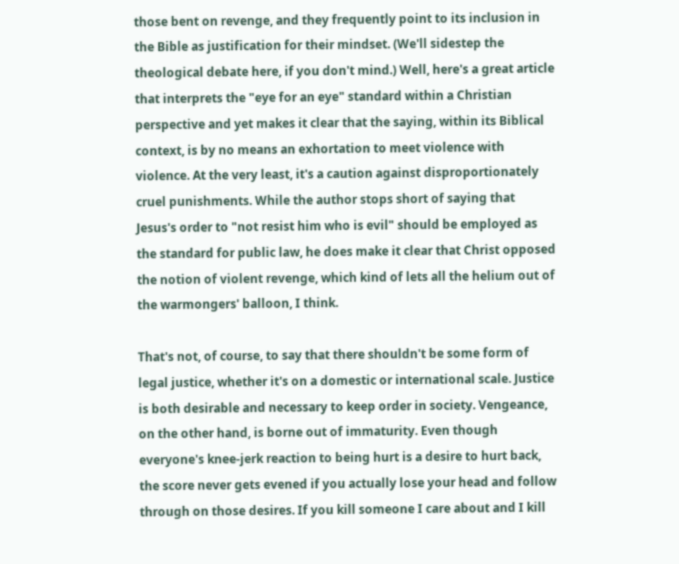those bent on revenge, and they frequently point to its inclusion in the Bible as justification for their mindset. (We'll sidestep the theological debate here, if you don't mind.) Well, here's a great article that interprets the "eye for an eye" standard within a Christian perspective and yet makes it clear that the saying, within its Biblical context, is by no means an exhortation to meet violence with violence. At the very least, it's a caution against disproportionately cruel punishments. While the author stops short of saying that Jesus's order to "not resist him who is evil" should be employed as the standard for public law, he does make it clear that Christ opposed the notion of violent revenge, which kind of lets all the helium out of the warmongers' balloon, I think.

That's not, of course, to say that there shouldn't be some form of legal justice, whether it's on a domestic or international scale. Justice is both desirable and necessary to keep order in society. Vengeance, on the other hand, is borne out of immaturity. Even though everyone's knee-jerk reaction to being hurt is a desire to hurt back, the score never gets evened if you actually lose your head and follow through on those desires. If you kill someone I care about and I kill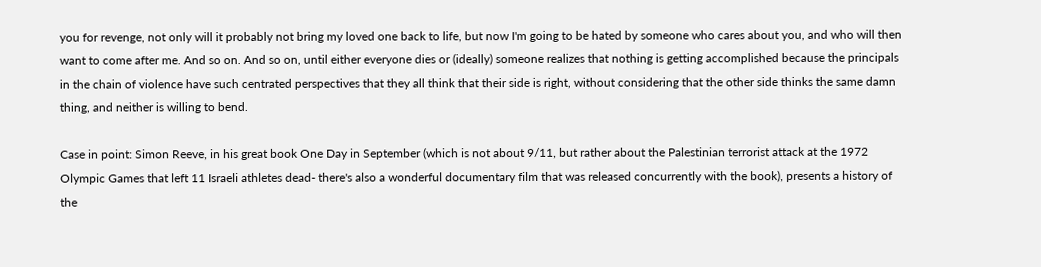you for revenge, not only will it probably not bring my loved one back to life, but now I'm going to be hated by someone who cares about you, and who will then want to come after me. And so on. And so on, until either everyone dies or (ideally) someone realizes that nothing is getting accomplished because the principals in the chain of violence have such centrated perspectives that they all think that their side is right, without considering that the other side thinks the same damn thing, and neither is willing to bend.

Case in point: Simon Reeve, in his great book One Day in September (which is not about 9/11, but rather about the Palestinian terrorist attack at the 1972 Olympic Games that left 11 Israeli athletes dead- there's also a wonderful documentary film that was released concurrently with the book), presents a history of the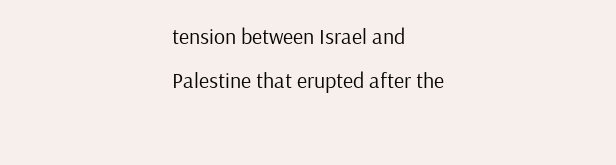tension between Israel and Palestine that erupted after the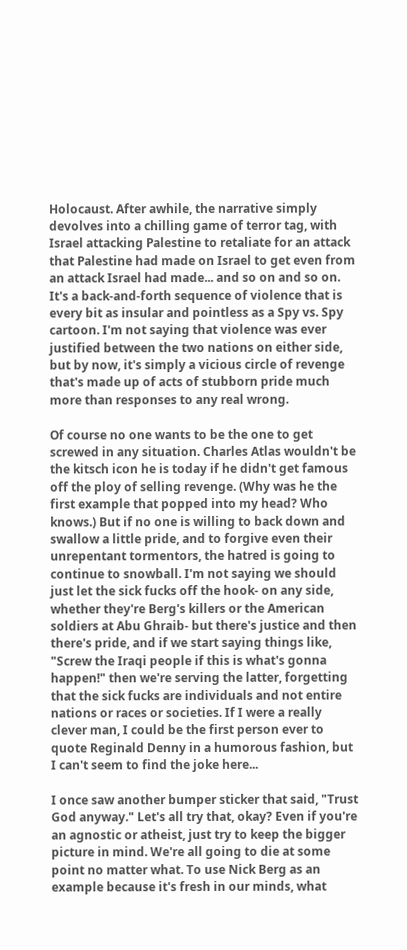Holocaust. After awhile, the narrative simply devolves into a chilling game of terror tag, with Israel attacking Palestine to retaliate for an attack that Palestine had made on Israel to get even from an attack Israel had made... and so on and so on. It's a back-and-forth sequence of violence that is every bit as insular and pointless as a Spy vs. Spy cartoon. I'm not saying that violence was ever justified between the two nations on either side, but by now, it's simply a vicious circle of revenge that's made up of acts of stubborn pride much more than responses to any real wrong.

Of course no one wants to be the one to get screwed in any situation. Charles Atlas wouldn't be the kitsch icon he is today if he didn't get famous off the ploy of selling revenge. (Why was he the first example that popped into my head? Who knows.) But if no one is willing to back down and swallow a little pride, and to forgive even their unrepentant tormentors, the hatred is going to continue to snowball. I'm not saying we should just let the sick fucks off the hook- on any side, whether they're Berg's killers or the American soldiers at Abu Ghraib- but there's justice and then there's pride, and if we start saying things like, "Screw the Iraqi people if this is what's gonna happen!" then we're serving the latter, forgetting that the sick fucks are individuals and not entire nations or races or societies. If I were a really clever man, I could be the first person ever to quote Reginald Denny in a humorous fashion, but I can't seem to find the joke here...

I once saw another bumper sticker that said, "Trust God anyway." Let's all try that, okay? Even if you're an agnostic or atheist, just try to keep the bigger picture in mind. We're all going to die at some point no matter what. To use Nick Berg as an example because it's fresh in our minds, what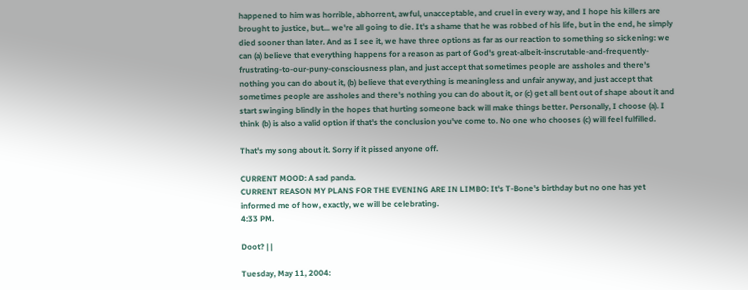happened to him was horrible, abhorrent, awful, unacceptable, and cruel in every way, and I hope his killers are brought to justice, but... we're all going to die. It's a shame that he was robbed of his life, but in the end, he simply died sooner than later. And as I see it, we have three options as far as our reaction to something so sickening: we can (a) believe that everything happens for a reason as part of God's great-albeit-inscrutable-and-frequently-frustrating-to-our-puny-consciousness plan, and just accept that sometimes people are assholes and there's nothing you can do about it, (b) believe that everything is meaningless and unfair anyway, and just accept that sometimes people are assholes and there's nothing you can do about it, or (c) get all bent out of shape about it and start swinging blindly in the hopes that hurting someone back will make things better. Personally, I choose (a). I think (b) is also a valid option if that's the conclusion you've come to. No one who chooses (c) will feel fulfilled.

That's my song about it. Sorry if it pissed anyone off.

CURRENT MOOD: A sad panda.
CURRENT REASON MY PLANS FOR THE EVENING ARE IN LIMBO: It's T-Bone's birthday but no one has yet informed me of how, exactly, we will be celebrating.
4:33 PM.

Doot? | |

Tuesday, May 11, 2004: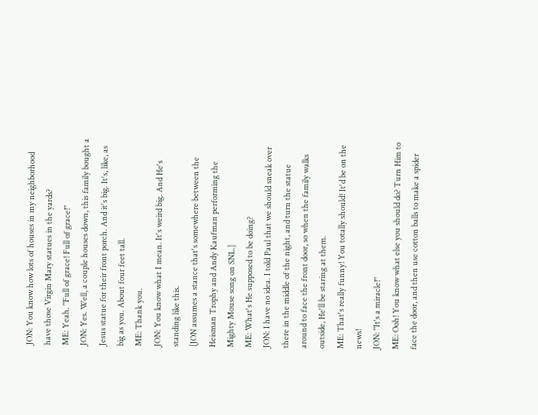JON: You know how lots of houses in my neighborhood have those Virgin Mary statues in the yards?
ME: Yeah. "Full of grace! Full of grace!"
JON: Yes. Well, a couple houses down, this family bought a Jesus statue for their front porch. And it's big. It's, like, as big as you. About four feet tall.
ME: Thank you.
JON: You know what I mean. It's weird big. And He's standing like this.
[JON assumes a stance that's somewhere between the Heisman Trophy and Andy Kaufman performing the Mighty Mouse song on SNL.]
ME: What's He supposed to be doing?
JON: I have no idea. I told Paul that we should sneak over there in the middle of the night, and turn the statue around to face the front door, so when the family walks outside, He'll be staring at them.
ME: That's really funny! You totally should! It'd be on the news!
JON: "It's a miracle!"
ME: Ooh! You know what else you should do? Turn Him to face the door, and then use cotton balls to make a spider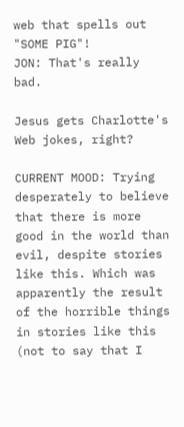web that spells out "SOME PIG"!
JON: That's really bad.

Jesus gets Charlotte's Web jokes, right?

CURRENT MOOD: Trying desperately to believe that there is more good in the world than evil, despite stories like this. Which was apparently the result of the horrible things in stories like this (not to say that I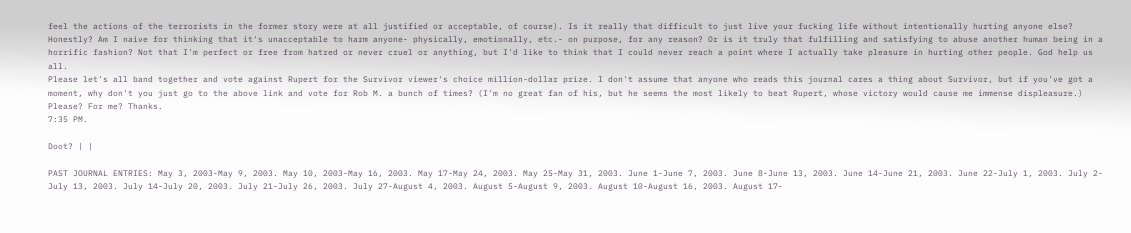feel the actions of the terrorists in the former story were at all justified or acceptable, of course). Is it really that difficult to just live your fucking life without intentionally hurting anyone else? Honestly? Am I naive for thinking that it's unacceptable to harm anyone- physically, emotionally, etc.- on purpose, for any reason? Or is it truly that fulfilling and satisfying to abuse another human being in a horrific fashion? Not that I'm perfect or free from hatred or never cruel or anything, but I'd like to think that I could never reach a point where I actually take pleasure in hurting other people. God help us all.
Please let's all band together and vote against Rupert for the Survivor viewer's choice million-dollar prize. I don't assume that anyone who reads this journal cares a thing about Survivor, but if you've got a moment, why don't you just go to the above link and vote for Rob M. a bunch of times? (I'm no great fan of his, but he seems the most likely to beat Rupert, whose victory would cause me immense displeasure.) Please? For me? Thanks.
7:35 PM.

Doot? | |

PAST JOURNAL ENTRIES: May 3, 2003-May 9, 2003. May 10, 2003-May 16, 2003. May 17-May 24, 2003. May 25-May 31, 2003. June 1-June 7, 2003. June 8-June 13, 2003. June 14-June 21, 2003. June 22-July 1, 2003. July 2-July 13, 2003. July 14-July 20, 2003. July 21-July 26, 2003. July 27-August 4, 2003. August 5-August 9, 2003. August 10-August 16, 2003. August 17-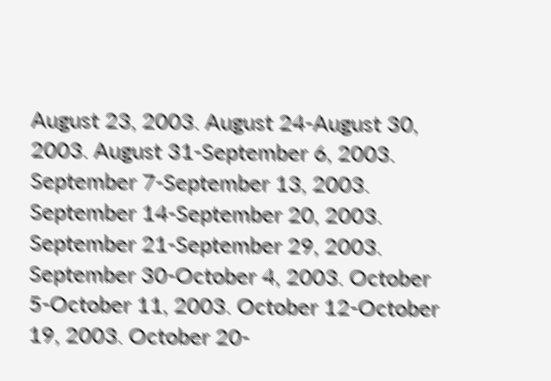August 23, 2003. August 24-August 30, 2003. August 31-September 6, 2003. September 7-September 13, 2003. September 14-September 20, 2003. September 21-September 29, 2003. September 30-October 4, 2003. October 5-October 11, 2003. October 12-October 19, 2003. October 20-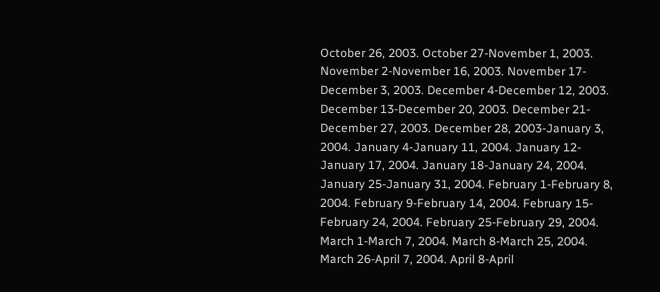October 26, 2003. October 27-November 1, 2003. November 2-November 16, 2003. November 17-December 3, 2003. December 4-December 12, 2003. December 13-December 20, 2003. December 21-December 27, 2003. December 28, 2003-January 3, 2004. January 4-January 11, 2004. January 12-January 17, 2004. January 18-January 24, 2004. January 25-January 31, 2004. February 1-February 8, 2004. February 9-February 14, 2004. February 15-February 24, 2004. February 25-February 29, 2004. March 1-March 7, 2004. March 8-March 25, 2004. March 26-April 7, 2004. April 8-April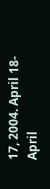17, 2004. April 18-April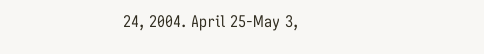24, 2004. April 25-May 3,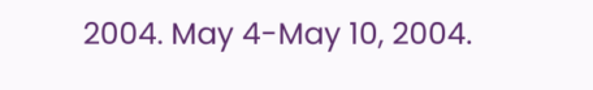2004. May 4-May 10, 2004.